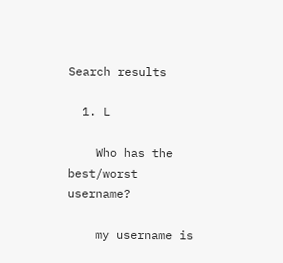Search results

  1. L

    Who has the best/worst username?

    my username is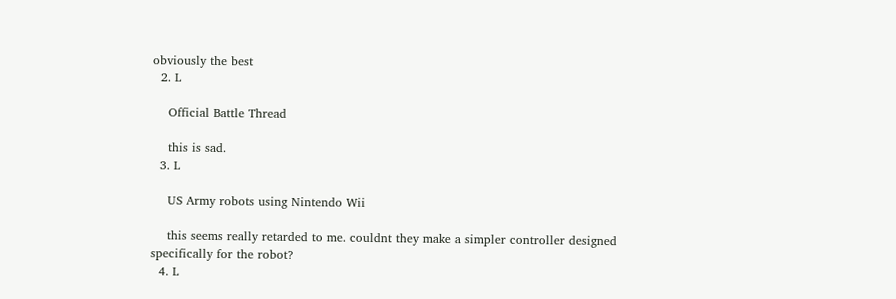obviously the best
  2. L

    Official Battle Thread

    this is sad.
  3. L

    US Army robots using Nintendo Wii

    this seems really retarded to me. couldnt they make a simpler controller designed specifically for the robot?
  4. L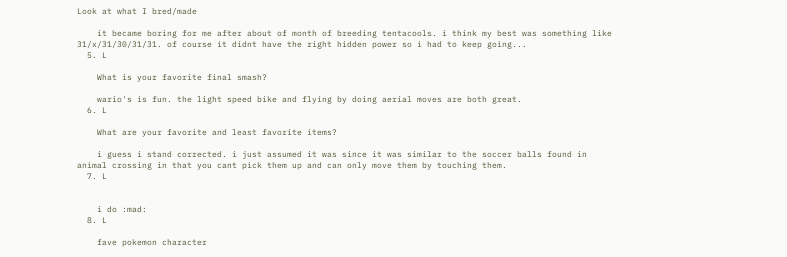Look at what I bred/made

    it became boring for me after about of month of breeding tentacools. i think my best was something like 31/x/31/30/31/31. of course it didnt have the right hidden power so i had to keep going...
  5. L

    What is your favorite final smash?

    wario's is fun. the light speed bike and flying by doing aerial moves are both great.
  6. L

    What are your favorite and least favorite items?

    i guess i stand corrected. i just assumed it was since it was similar to the soccer balls found in animal crossing in that you cant pick them up and can only move them by touching them.
  7. L


    i do :mad:
  8. L

    fave pokemon character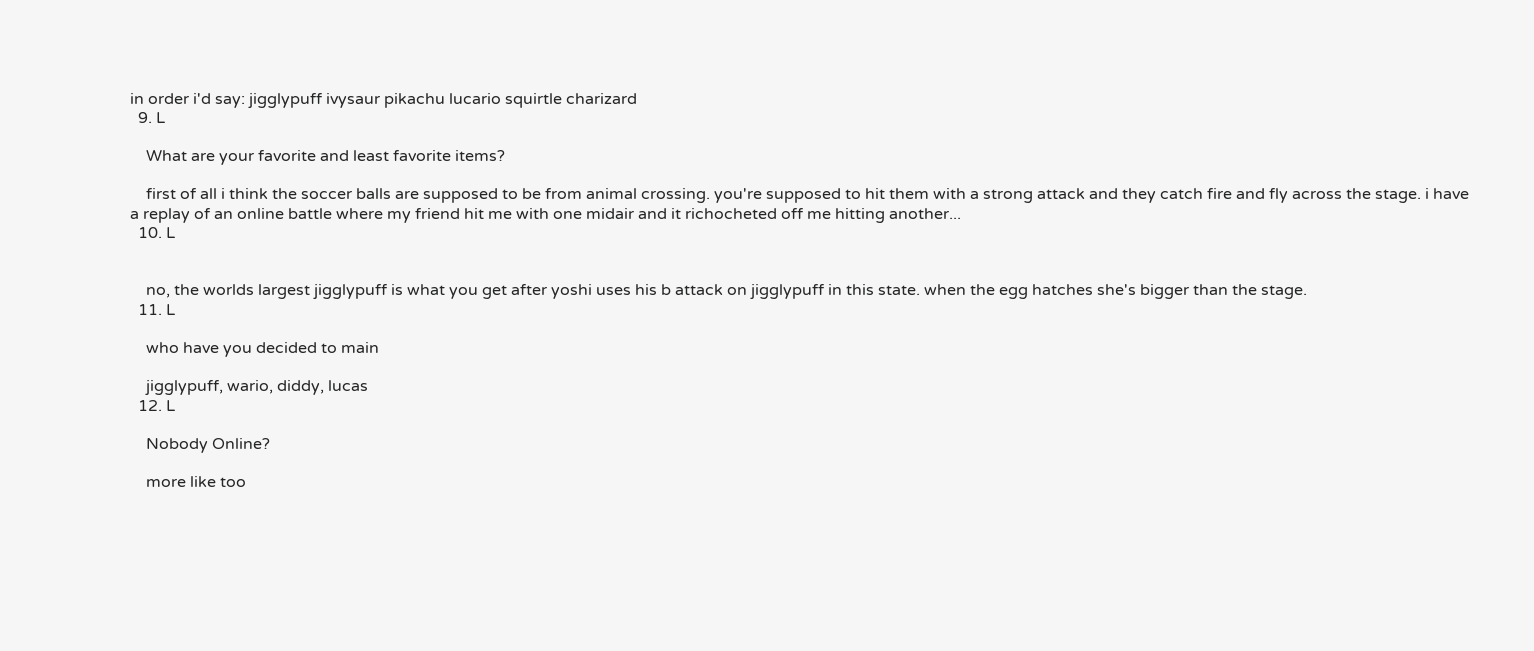in order i'd say: jigglypuff ivysaur pikachu lucario squirtle charizard
  9. L

    What are your favorite and least favorite items?

    first of all i think the soccer balls are supposed to be from animal crossing. you're supposed to hit them with a strong attack and they catch fire and fly across the stage. i have a replay of an online battle where my friend hit me with one midair and it richocheted off me hitting another...
  10. L


    no, the worlds largest jigglypuff is what you get after yoshi uses his b attack on jigglypuff in this state. when the egg hatches she's bigger than the stage.
  11. L

    who have you decided to main

    jigglypuff, wario, diddy, lucas
  12. L

    Nobody Online?

    more like too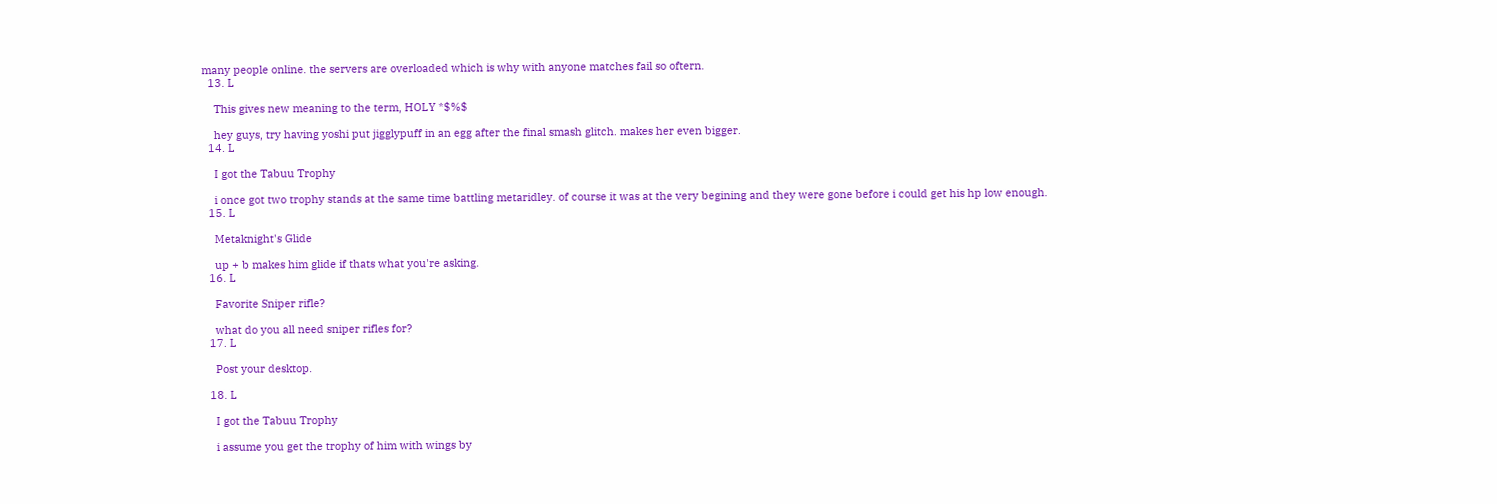many people online. the servers are overloaded which is why with anyone matches fail so oftern.
  13. L

    This gives new meaning to the term, HOLY *$%$

    hey guys, try having yoshi put jigglypuff in an egg after the final smash glitch. makes her even bigger.
  14. L

    I got the Tabuu Trophy

    i once got two trophy stands at the same time battling metaridley. of course it was at the very begining and they were gone before i could get his hp low enough.
  15. L

    Metaknight's Glide

    up + b makes him glide if thats what you're asking.
  16. L

    Favorite Sniper rifle?

    what do you all need sniper rifles for?
  17. L

    Post your desktop.

  18. L

    I got the Tabuu Trophy

    i assume you get the trophy of him with wings by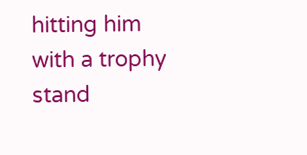hitting him with a trophy stand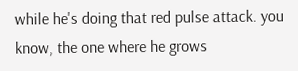while he's doing that red pulse attack. you know, the one where he grows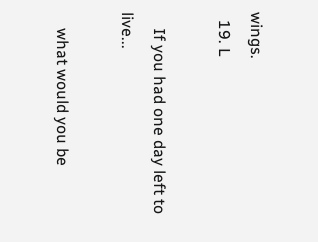wings.
  19. L

    If you had one day left to live...

    what would you be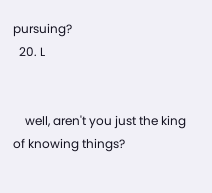pursuing?
  20. L


    well, aren't you just the king of knowing things?